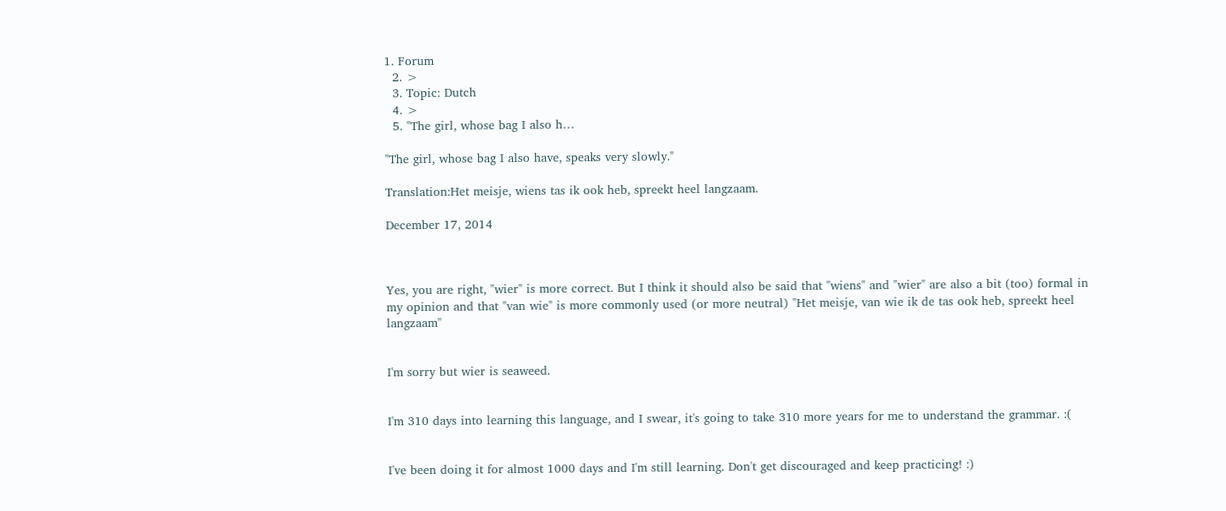1. Forum
  2. >
  3. Topic: Dutch
  4. >
  5. "The girl, whose bag I also h…

"The girl, whose bag I also have, speaks very slowly."

Translation:Het meisje, wiens tas ik ook heb, spreekt heel langzaam.

December 17, 2014



Yes, you are right, "wier" is more correct. But I think it should also be said that "wiens" and "wier" are also a bit (too) formal in my opinion and that "van wie" is more commonly used (or more neutral) "Het meisje, van wie ik de tas ook heb, spreekt heel langzaam"


I'm sorry but wier is seaweed.


I'm 310 days into learning this language, and I swear, it's going to take 310 more years for me to understand the grammar. :(


I've been doing it for almost 1000 days and I'm still learning. Don't get discouraged and keep practicing! :)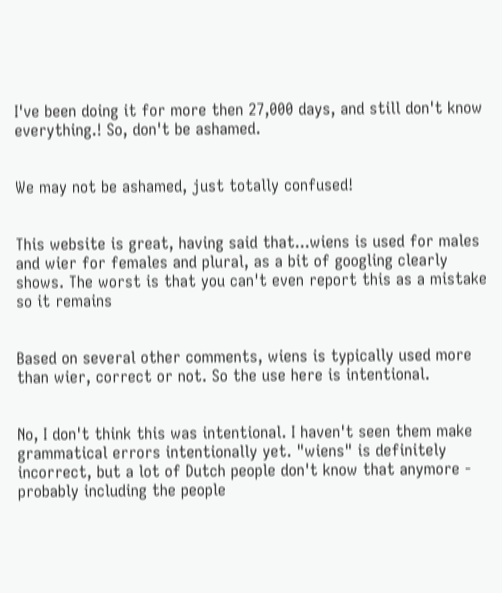I've been doing it for more then 27,000 days, and still don't know everything.! So, don't be ashamed.


We may not be ashamed, just totally confused!


This website is great, having said that...wiens is used for males and wier for females and plural, as a bit of googling clearly shows. The worst is that you can't even report this as a mistake so it remains


Based on several other comments, wiens is typically used more than wier, correct or not. So the use here is intentional.


No, I don't think this was intentional. I haven't seen them make grammatical errors intentionally yet. "wiens" is definitely incorrect, but a lot of Dutch people don't know that anymore - probably including the people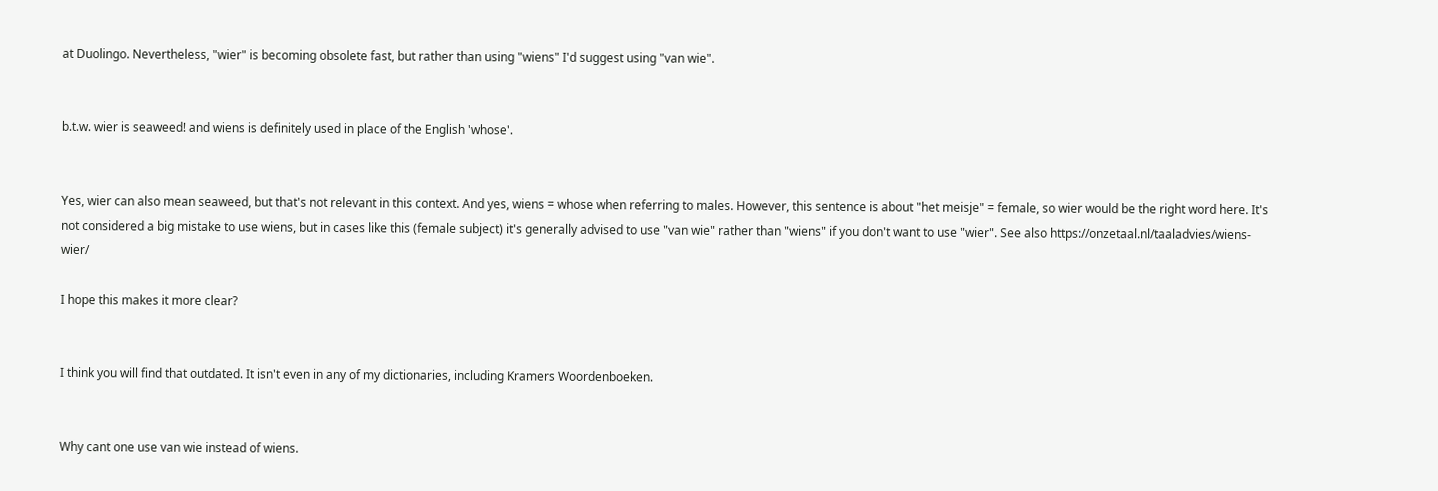at Duolingo. Nevertheless, "wier" is becoming obsolete fast, but rather than using "wiens" I'd suggest using "van wie".


b.t.w. wier is seaweed! and wiens is definitely used in place of the English 'whose'.


Yes, wier can also mean seaweed, but that's not relevant in this context. And yes, wiens = whose when referring to males. However, this sentence is about "het meisje" = female, so wier would be the right word here. It's not considered a big mistake to use wiens, but in cases like this (female subject) it's generally advised to use "van wie" rather than "wiens" if you don't want to use "wier". See also https://onzetaal.nl/taaladvies/wiens-wier/

I hope this makes it more clear?


I think you will find that outdated. It isn't even in any of my dictionaries, including Kramers Woordenboeken.


Why cant one use van wie instead of wiens.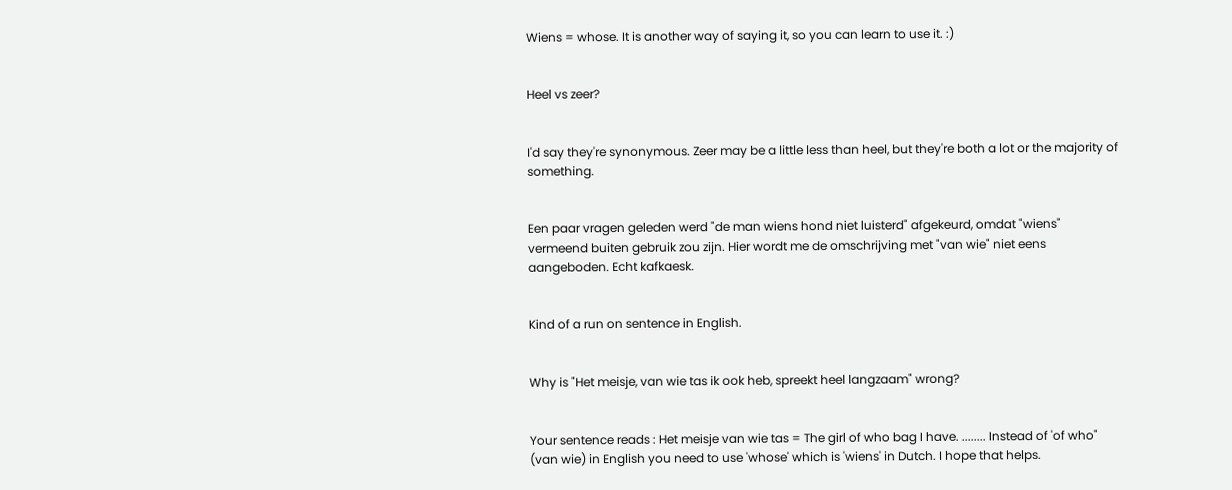Wiens = whose. It is another way of saying it, so you can learn to use it. :)


Heel vs zeer?


I'd say they're synonymous. Zeer may be a little less than heel, but they're both a lot or the majority of something.


Een paar vragen geleden werd "de man wiens hond niet luisterd" afgekeurd, omdat "wiens" vermeend buiten gebruik zou zijn. Hier wordt me de omschrijving met "van wie" niet eens aangeboden. Echt kafkaesk.


Kind of a run on sentence in English.


Why is "Het meisje, van wie tas ik ook heb, spreekt heel langzaam" wrong?


Your sentence reads : Het meisje van wie tas = The girl of who bag I have. ........ Instead of 'of who" (van wie) in English you need to use 'whose' which is 'wiens' in Dutch. I hope that helps.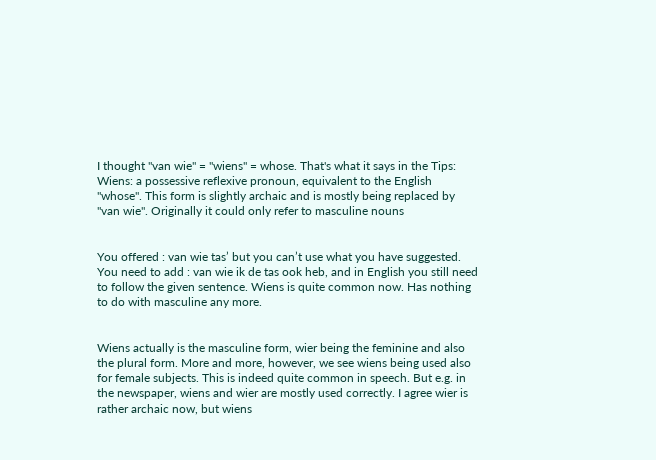I thought "van wie" = "wiens" = whose. That's what it says in the Tips: Wiens: a possessive reflexive pronoun, equivalent to the English "whose". This form is slightly archaic and is mostly being replaced by "van wie". Originally it could only refer to masculine nouns


You offered : van wie tas’ but you can’t use what you have suggested. You need to add : van wie ik de tas ook heb, and in English you still need to follow the given sentence. Wiens is quite common now. Has nothing to do with masculine any more.


Wiens actually is the masculine form, wier being the feminine and also the plural form. More and more, however, we see wiens being used also for female subjects. This is indeed quite common in speech. But e.g. in the newspaper, wiens and wier are mostly used correctly. I agree wier is rather archaic now, but wiens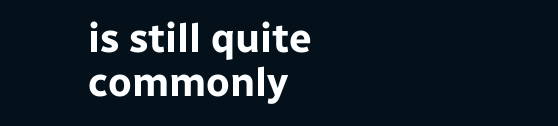is still quite commonly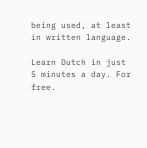being used, at least in written language.

Learn Dutch in just 5 minutes a day. For free.